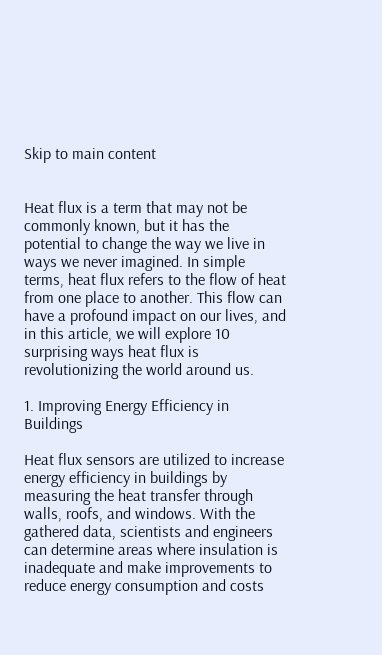Skip to main content


Heat flux is a term that may not be commonly known, but it has the potential to change the way we live in ways we never imagined. In simple terms, heat flux refers to the flow of heat from one place to another. This flow can have a profound impact on our lives, and in this article, we will explore 10 surprising ways heat flux is revolutionizing the world around us.

1. Improving Energy Efficiency in Buildings

Heat flux sensors are utilized to increase energy efficiency in buildings by measuring the heat transfer through walls, roofs, and windows. With the gathered data, scientists and engineers can determine areas where insulation is inadequate and make improvements to reduce energy consumption and costs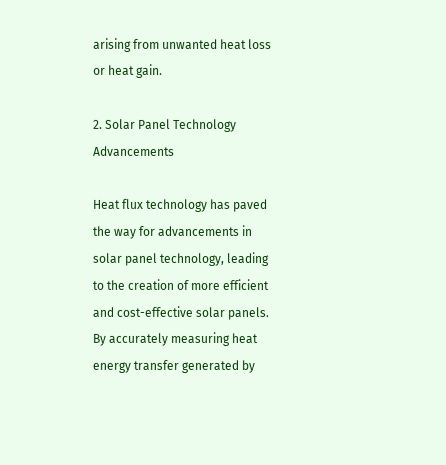arising from unwanted heat loss or heat gain.

2. Solar Panel Technology Advancements

Heat flux technology has paved the way for advancements in solar panel technology, leading to the creation of more efficient and cost-effective solar panels. By accurately measuring heat energy transfer generated by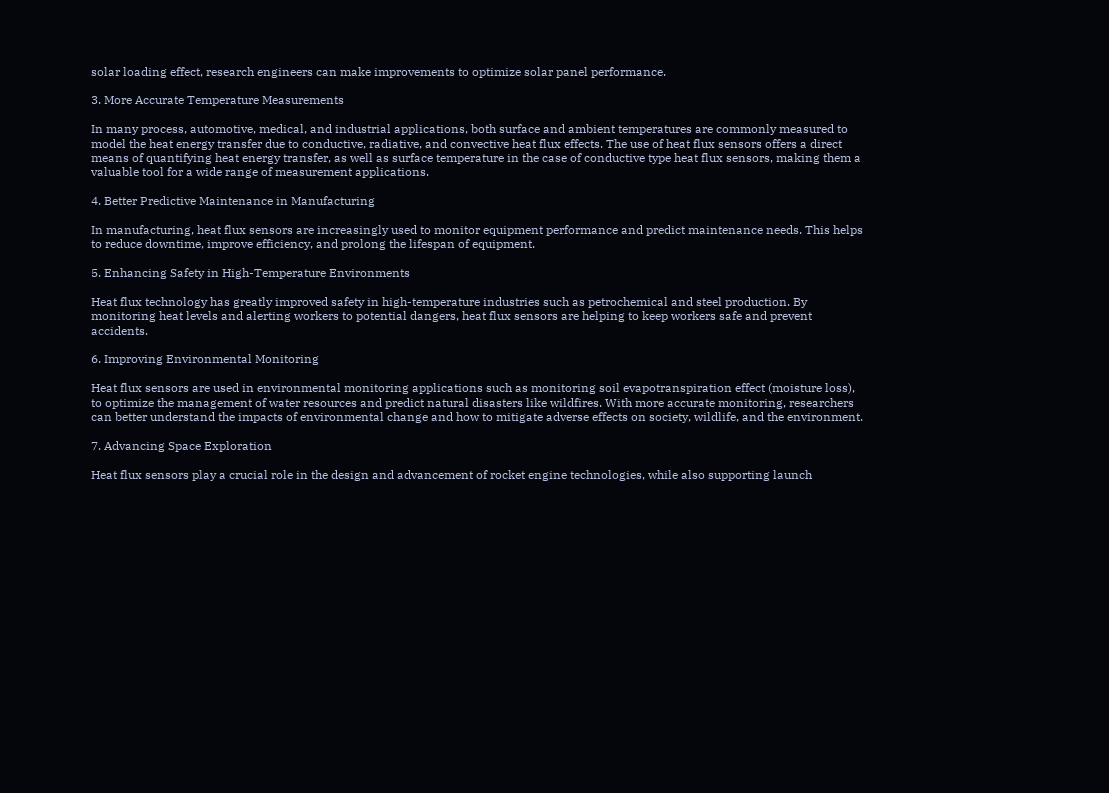solar loading effect, research engineers can make improvements to optimize solar panel performance.

3. More Accurate Temperature Measurements

In many process, automotive, medical, and industrial applications, both surface and ambient temperatures are commonly measured to model the heat energy transfer due to conductive, radiative, and convective heat flux effects. The use of heat flux sensors offers a direct means of quantifying heat energy transfer, as well as surface temperature in the case of conductive type heat flux sensors, making them a valuable tool for a wide range of measurement applications.

4. Better Predictive Maintenance in Manufacturing

In manufacturing, heat flux sensors are increasingly used to monitor equipment performance and predict maintenance needs. This helps to reduce downtime, improve efficiency, and prolong the lifespan of equipment.

5. Enhancing Safety in High-Temperature Environments

Heat flux technology has greatly improved safety in high-temperature industries such as petrochemical and steel production. By monitoring heat levels and alerting workers to potential dangers, heat flux sensors are helping to keep workers safe and prevent accidents.

6. Improving Environmental Monitoring

Heat flux sensors are used in environmental monitoring applications such as monitoring soil evapotranspiration effect (moisture loss), to optimize the management of water resources and predict natural disasters like wildfires. With more accurate monitoring, researchers can better understand the impacts of environmental change and how to mitigate adverse effects on society, wildlife, and the environment.

7. Advancing Space Exploration

Heat flux sensors play a crucial role in the design and advancement of rocket engine technologies, while also supporting launch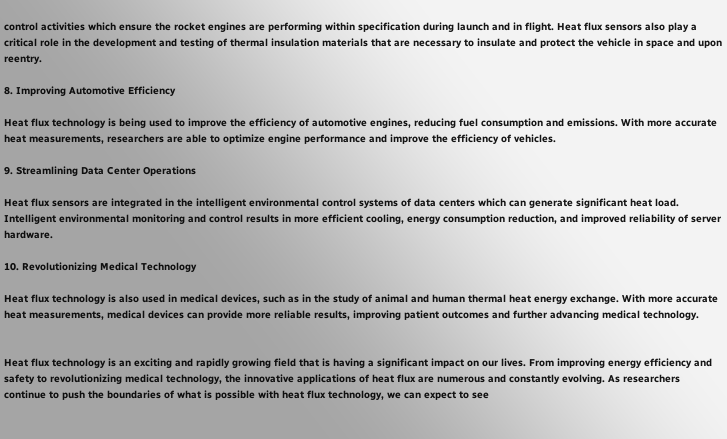control activities which ensure the rocket engines are performing within specification during launch and in flight. Heat flux sensors also play a critical role in the development and testing of thermal insulation materials that are necessary to insulate and protect the vehicle in space and upon reentry.

8. Improving Automotive Efficiency

Heat flux technology is being used to improve the efficiency of automotive engines, reducing fuel consumption and emissions. With more accurate heat measurements, researchers are able to optimize engine performance and improve the efficiency of vehicles.

9. Streamlining Data Center Operations

Heat flux sensors are integrated in the intelligent environmental control systems of data centers which can generate significant heat load. Intelligent environmental monitoring and control results in more efficient cooling, energy consumption reduction, and improved reliability of server hardware.

10. Revolutionizing Medical Technology

Heat flux technology is also used in medical devices, such as in the study of animal and human thermal heat energy exchange. With more accurate heat measurements, medical devices can provide more reliable results, improving patient outcomes and further advancing medical technology.


Heat flux technology is an exciting and rapidly growing field that is having a significant impact on our lives. From improving energy efficiency and safety to revolutionizing medical technology, the innovative applications of heat flux are numerous and constantly evolving. As researchers continue to push the boundaries of what is possible with heat flux technology, we can expect to see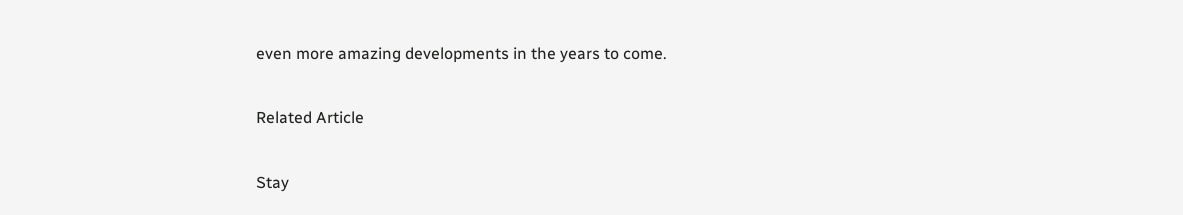even more amazing developments in the years to come.

Related Article

Stay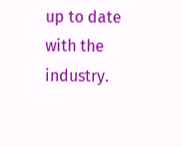up to date with the industry.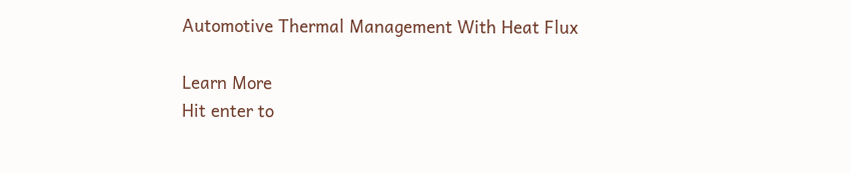Automotive Thermal Management With Heat Flux

Learn More
Hit enter to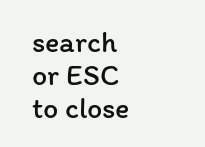search or ESC to close